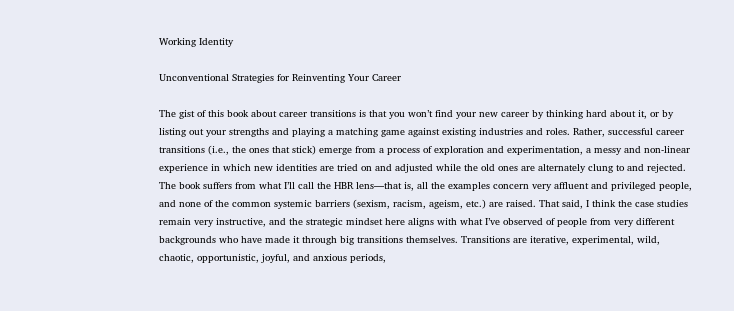Working Identity

Unconventional Strategies for Reinventing Your Career

The gist of this book about career transitions is that you won’t find your new career by thinking hard about it, or by listing out your strengths and playing a matching game against existing industries and roles. Rather, successful career transitions (i.e., the ones that stick) emerge from a process of exploration and experimentation, a messy and non-linear experience in which new identities are tried on and adjusted while the old ones are alternately clung to and rejected. The book suffers from what I’ll call the HBR lens—that is, all the examples concern very affluent and privileged people, and none of the common systemic barriers (sexism, racism, ageism, etc.) are raised. That said, I think the case studies remain very instructive, and the strategic mindset here aligns with what I’ve observed of people from very different backgrounds who have made it through big transitions themselves. Transitions are iterative, experimental, wild, chaotic, opportunistic, joyful, and anxious periods,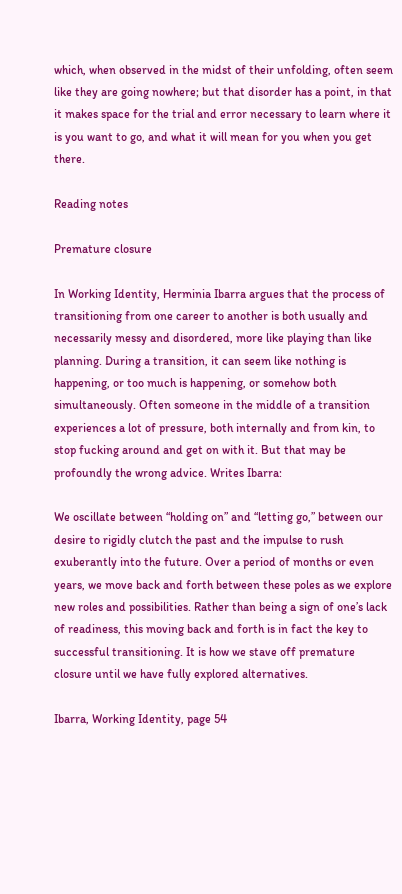which, when observed in the midst of their unfolding, often seem like they are going nowhere; but that disorder has a point, in that it makes space for the trial and error necessary to learn where it is you want to go, and what it will mean for you when you get there.

Reading notes

Premature closure

In Working Identity, Herminia Ibarra argues that the process of transitioning from one career to another is both usually and necessarily messy and disordered, more like playing than like planning. During a transition, it can seem like nothing is happening, or too much is happening, or somehow both simultaneously. Often someone in the middle of a transition experiences a lot of pressure, both internally and from kin, to stop fucking around and get on with it. But that may be profoundly the wrong advice. Writes Ibarra:

We oscillate between “holding on” and “letting go,” between our desire to rigidly clutch the past and the impulse to rush exuberantly into the future. Over a period of months or even years, we move back and forth between these poles as we explore new roles and possibilities. Rather than being a sign of one’s lack of readiness, this moving back and forth is in fact the key to successful transitioning. It is how we stave off premature closure until we have fully explored alternatives.

Ibarra, Working Identity, page 54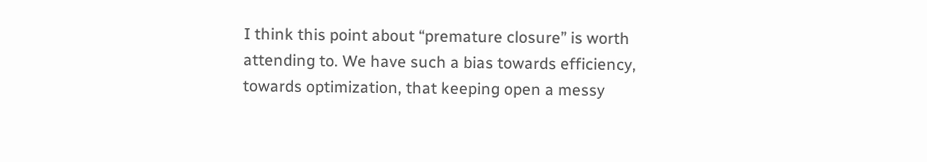I think this point about “premature closure” is worth attending to. We have such a bias towards efficiency, towards optimization, that keeping open a messy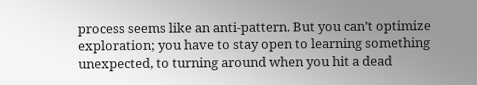process seems like an anti-pattern. But you can’t optimize exploration; you have to stay open to learning something unexpected, to turning around when you hit a dead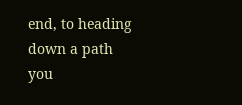end, to heading down a path you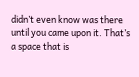didn’t even know was there until you came upon it. That’s a space that is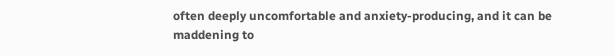often deeply uncomfortable and anxiety-producing, and it can be maddening to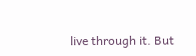live through it. But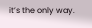it’s the only way.